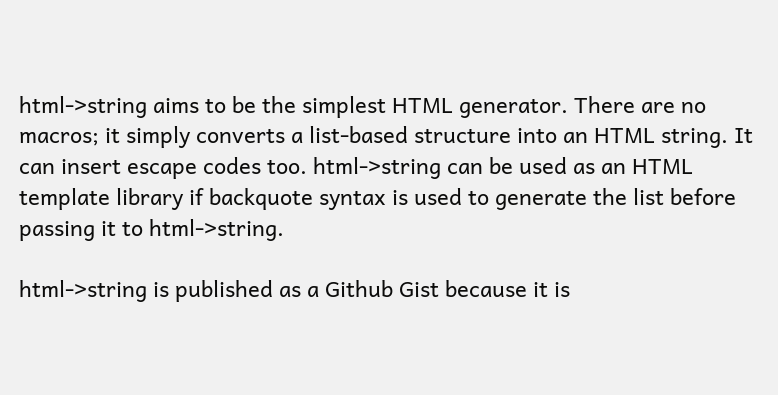html->string aims to be the simplest HTML generator. There are no macros; it simply converts a list-based structure into an HTML string. It can insert escape codes too. html->string can be used as an HTML template library if backquote syntax is used to generate the list before passing it to html->string.

html->string is published as a Github Gist because it is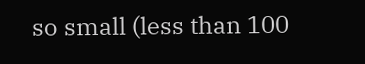so small (less than 100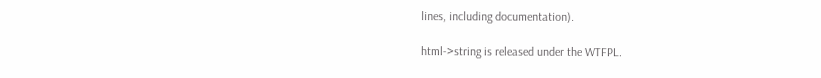lines, including documentation).

html->string is released under the WTFPL.